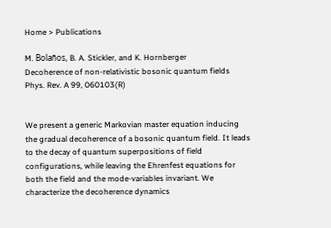Home > Publications

M. Bolaños, B. A. Stickler, and K. Hornberger
Decoherence of non-relativistic bosonic quantum fields
Phys. Rev. A 99, 060103(R)


We present a generic Markovian master equation inducing the gradual decoherence of a bosonic quantum field. It leads to the decay of quantum superpositions of field configurations, while leaving the Ehrenfest equations for both the field and the mode-variables invariant. We characterize the decoherence dynamics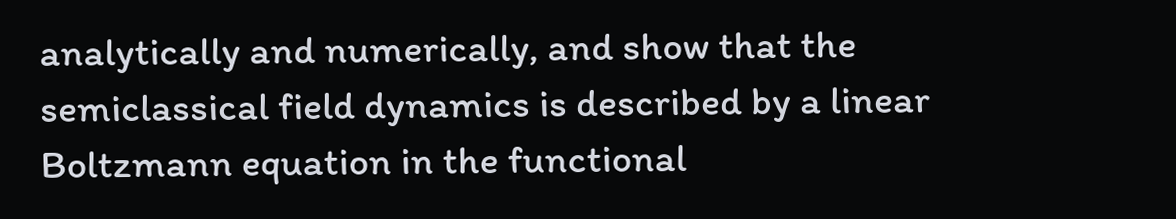analytically and numerically, and show that the semiclassical field dynamics is described by a linear Boltzmann equation in the functional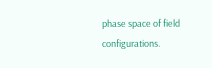phase space of field configurations.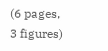(6 pages, 3 figures)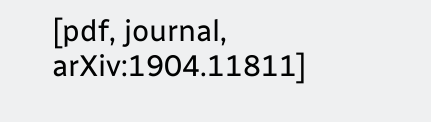[pdf, journal, arXiv:1904.11811]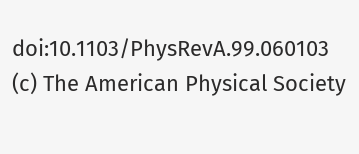doi:10.1103/PhysRevA.99.060103            (c) The American Physical Society